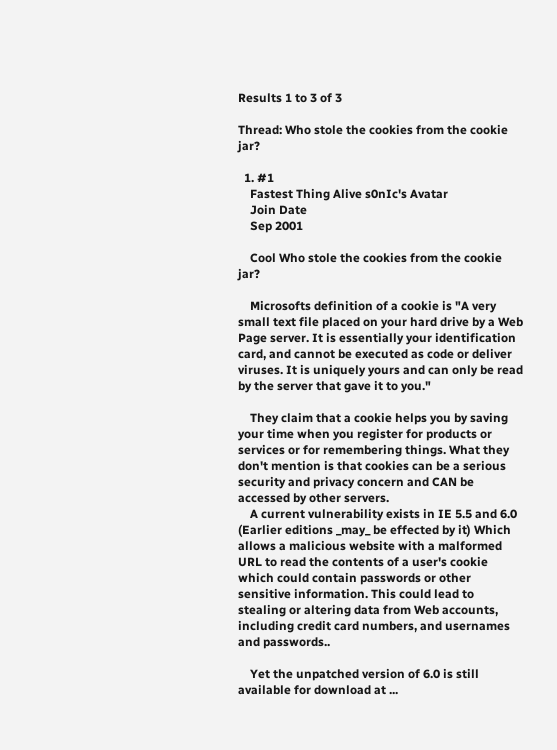Results 1 to 3 of 3

Thread: Who stole the cookies from the cookie jar?

  1. #1
    Fastest Thing Alive s0nIc's Avatar
    Join Date
    Sep 2001

    Cool Who stole the cookies from the cookie jar?

    Microsofts definition of a cookie is "A very small text file placed on your hard drive by a Web Page server. It is essentially your identification card, and cannot be executed as code or deliver viruses. It is uniquely yours and can only be read by the server that gave it to you."

    They claim that a cookie helps you by saving your time when you register for products or services or for remembering things. What they don't mention is that cookies can be a serious security and privacy concern and CAN be accessed by other servers.
    A current vulnerability exists in IE 5.5 and 6.0 (Earlier editions _may_ be effected by it) Which allows a malicious website with a malformed URL to read the contents of a user's cookie which could contain passwords or other sensitive information. This could lead to stealing or altering data from Web accounts, including credit card numbers, and usernames and passwords..

    Yet the unpatched version of 6.0 is still available for download at ...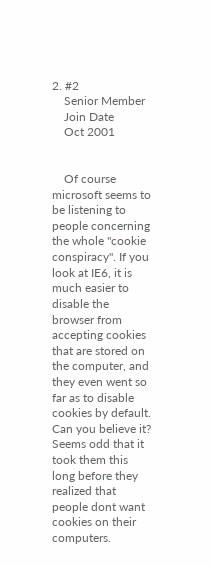2. #2
    Senior Member
    Join Date
    Oct 2001


    Of course microsoft seems to be listening to people concerning the whole "cookie conspiracy". If you look at IE6, it is much easier to disable the browser from accepting cookies that are stored on the computer, and they even went so far as to disable cookies by default. Can you believe it? Seems odd that it took them this long before they realized that people dont want cookies on their computers.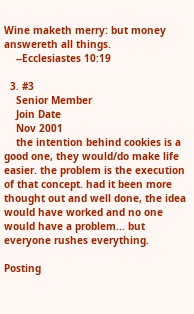Wine maketh merry: but money answereth all things.
    --Ecclesiastes 10:19

  3. #3
    Senior Member
    Join Date
    Nov 2001
    the intention behind cookies is a good one, they would/do make life easier. the problem is the execution of that concept. had it been more thought out and well done, the idea would have worked and no one would have a problem... but everyone rushes everything.

Posting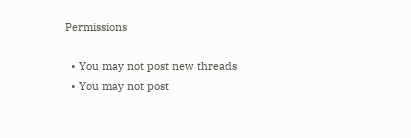Permissions

  • You may not post new threads
  • You may not post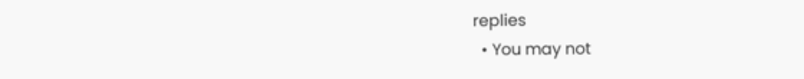replies
  • You may not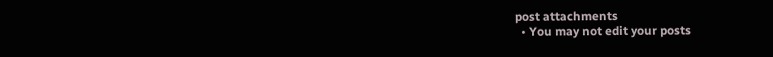post attachments
  • You may not edit your posts